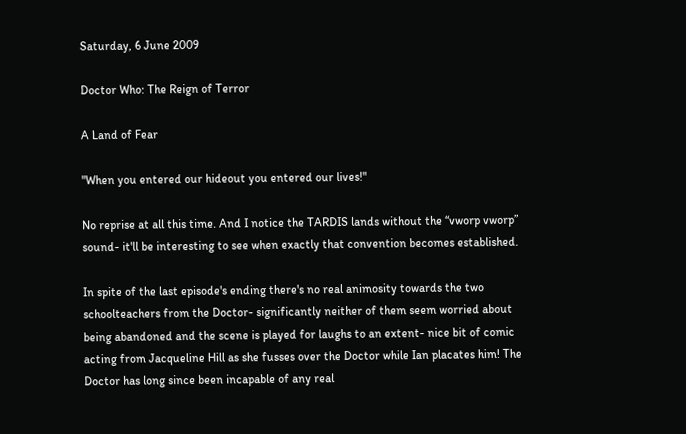Saturday, 6 June 2009

Doctor Who: The Reign of Terror

A Land of Fear

"When you entered our hideout you entered our lives!"

No reprise at all this time. And I notice the TARDIS lands without the “vworp vworp” sound- it'll be interesting to see when exactly that convention becomes established.

In spite of the last episode's ending there's no real animosity towards the two schoolteachers from the Doctor- significantly neither of them seem worried about being abandoned and the scene is played for laughs to an extent- nice bit of comic acting from Jacqueline Hill as she fusses over the Doctor while Ian placates him! The Doctor has long since been incapable of any real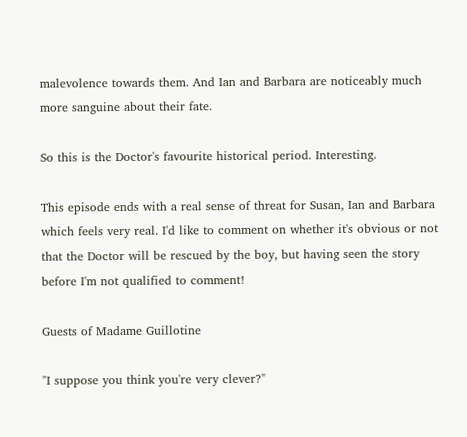malevolence towards them. And Ian and Barbara are noticeably much more sanguine about their fate.

So this is the Doctor's favourite historical period. Interesting.

This episode ends with a real sense of threat for Susan, Ian and Barbara which feels very real. I'd like to comment on whether it's obvious or not that the Doctor will be rescued by the boy, but having seen the story before I'm not qualified to comment!

Guests of Madame Guillotine

"I suppose you think you're very clever?"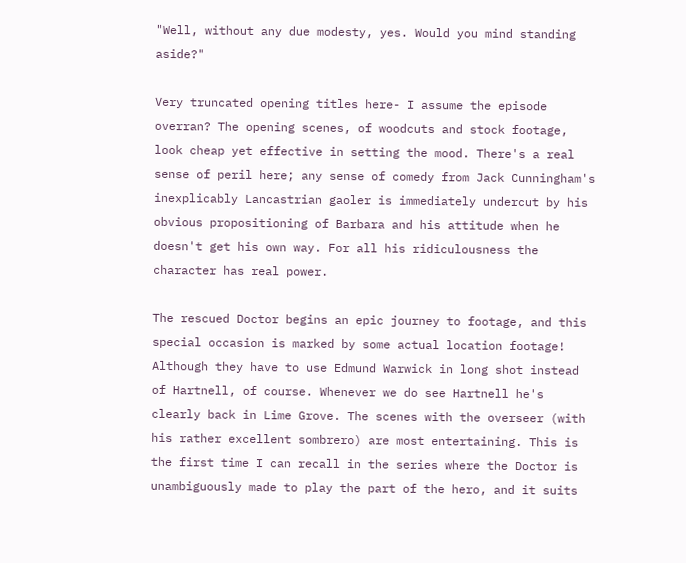"Well, without any due modesty, yes. Would you mind standing aside?"

Very truncated opening titles here- I assume the episode overran? The opening scenes, of woodcuts and stock footage, look cheap yet effective in setting the mood. There's a real sense of peril here; any sense of comedy from Jack Cunningham's inexplicably Lancastrian gaoler is immediately undercut by his obvious propositioning of Barbara and his attitude when he doesn't get his own way. For all his ridiculousness the character has real power.

The rescued Doctor begins an epic journey to footage, and this special occasion is marked by some actual location footage! Although they have to use Edmund Warwick in long shot instead of Hartnell, of course. Whenever we do see Hartnell he's clearly back in Lime Grove. The scenes with the overseer (with his rather excellent sombrero) are most entertaining. This is the first time I can recall in the series where the Doctor is unambiguously made to play the part of the hero, and it suits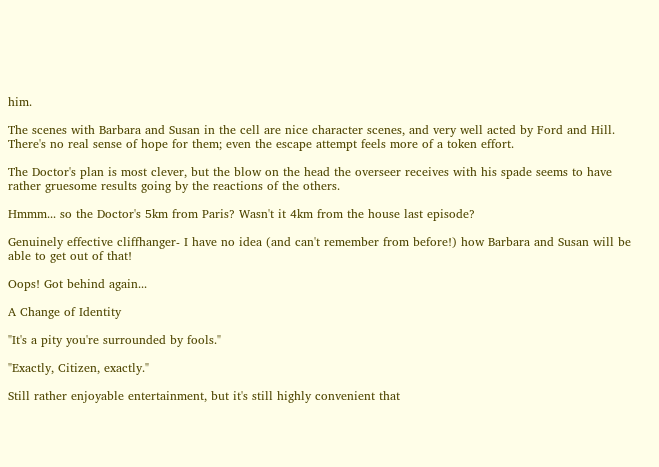him.

The scenes with Barbara and Susan in the cell are nice character scenes, and very well acted by Ford and Hill. There's no real sense of hope for them; even the escape attempt feels more of a token effort.

The Doctor's plan is most clever, but the blow on the head the overseer receives with his spade seems to have rather gruesome results going by the reactions of the others.

Hmmm... so the Doctor's 5km from Paris? Wasn't it 4km from the house last episode?

Genuinely effective cliffhanger- I have no idea (and can't remember from before!) how Barbara and Susan will be able to get out of that!

Oops! Got behind again...

A Change of Identity

"It's a pity you're surrounded by fools."

"Exactly, Citizen, exactly."

Still rather enjoyable entertainment, but it's still highly convenient that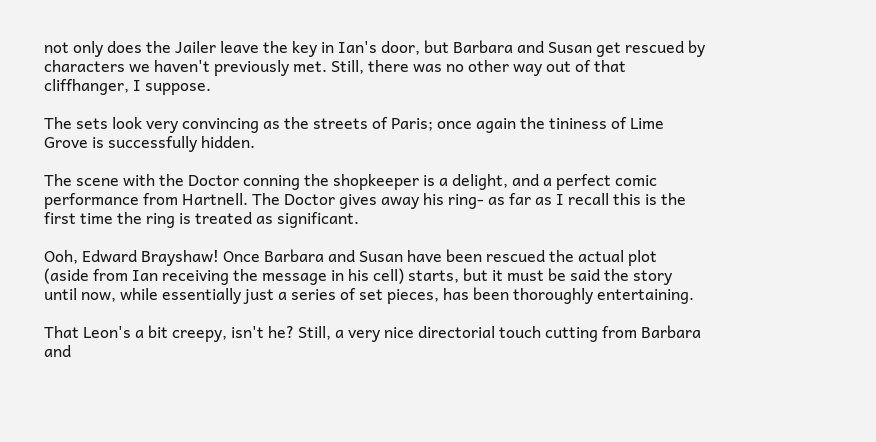not only does the Jailer leave the key in Ian's door, but Barbara and Susan get rescued by characters we haven't previously met. Still, there was no other way out of that cliffhanger, I suppose.

The sets look very convincing as the streets of Paris; once again the tininess of Lime Grove is successfully hidden.

The scene with the Doctor conning the shopkeeper is a delight, and a perfect comic performance from Hartnell. The Doctor gives away his ring- as far as I recall this is the first time the ring is treated as significant.

Ooh, Edward Brayshaw! Once Barbara and Susan have been rescued the actual plot (aside from Ian receiving the message in his cell) starts, but it must be said the story until now, while essentially just a series of set pieces, has been thoroughly entertaining.

That Leon's a bit creepy, isn't he? Still, a very nice directorial touch cutting from Barbara and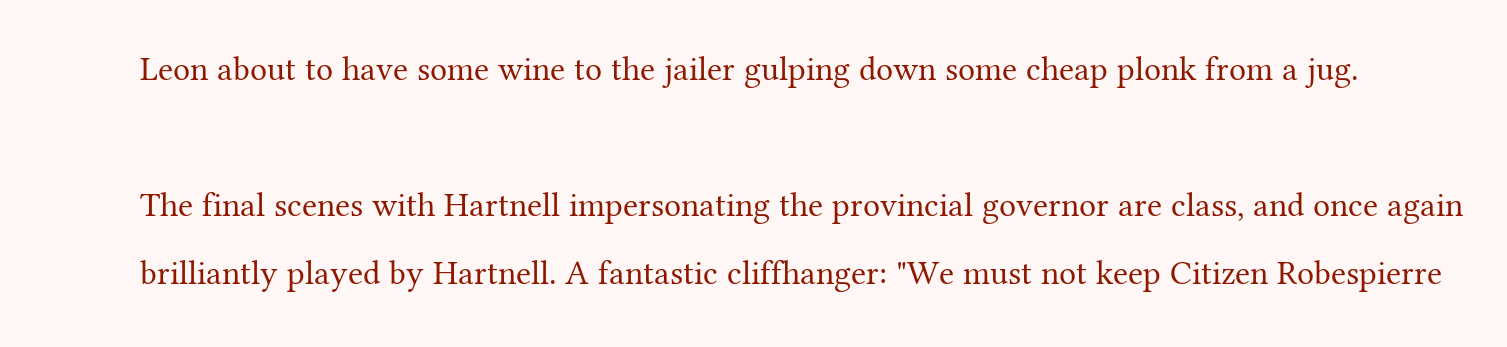Leon about to have some wine to the jailer gulping down some cheap plonk from a jug.

The final scenes with Hartnell impersonating the provincial governor are class, and once again brilliantly played by Hartnell. A fantastic cliffhanger: "We must not keep Citizen Robespierre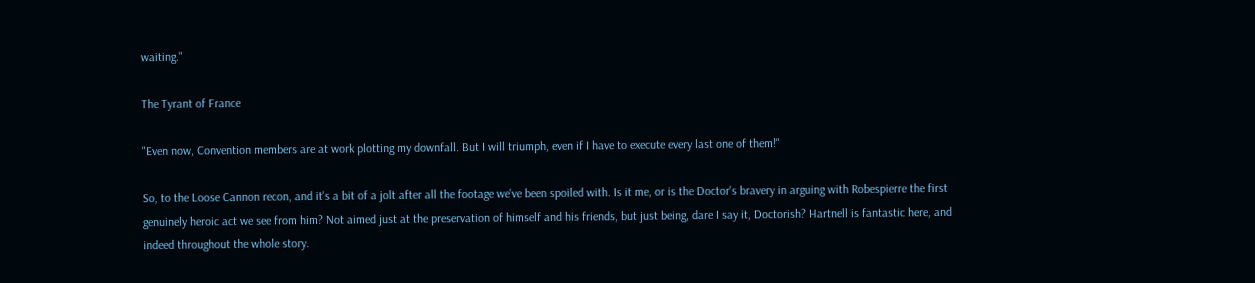waiting."

The Tyrant of France

"Even now, Convention members are at work plotting my downfall. But I will triumph, even if I have to execute every last one of them!"

So, to the Loose Cannon recon, and it's a bit of a jolt after all the footage we've been spoiled with. Is it me, or is the Doctor's bravery in arguing with Robespierre the first genuinely heroic act we see from him? Not aimed just at the preservation of himself and his friends, but just being, dare I say it, Doctorish? Hartnell is fantastic here, and indeed throughout the whole story.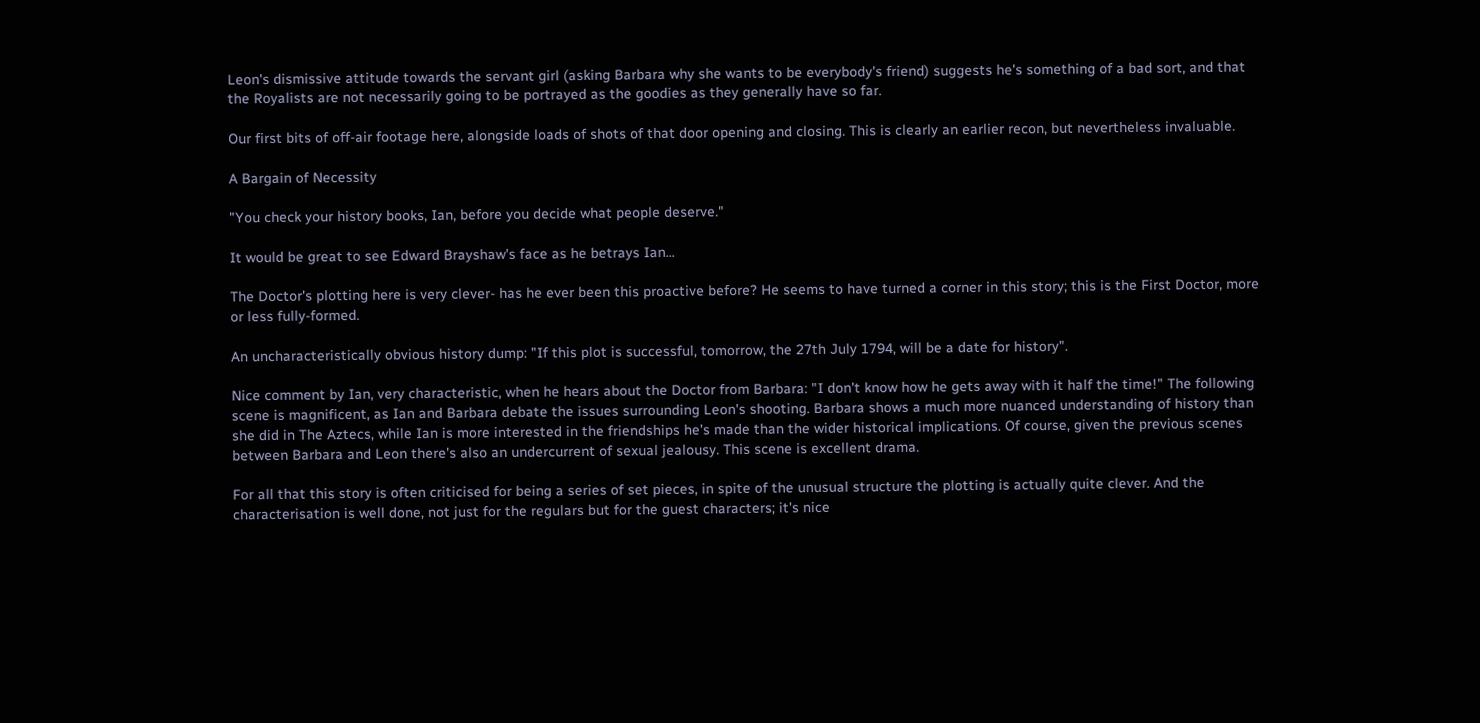Leon's dismissive attitude towards the servant girl (asking Barbara why she wants to be everybody's friend) suggests he's something of a bad sort, and that the Royalists are not necessarily going to be portrayed as the goodies as they generally have so far.

Our first bits of off-air footage here, alongside loads of shots of that door opening and closing. This is clearly an earlier recon, but nevertheless invaluable.

A Bargain of Necessity

"You check your history books, Ian, before you decide what people deserve."

It would be great to see Edward Brayshaw's face as he betrays Ian...

The Doctor's plotting here is very clever- has he ever been this proactive before? He seems to have turned a corner in this story; this is the First Doctor, more or less fully-formed.

An uncharacteristically obvious history dump: "If this plot is successful, tomorrow, the 27th July 1794, will be a date for history".

Nice comment by Ian, very characteristic, when he hears about the Doctor from Barbara: "I don't know how he gets away with it half the time!" The following scene is magnificent, as Ian and Barbara debate the issues surrounding Leon's shooting. Barbara shows a much more nuanced understanding of history than she did in The Aztecs, while Ian is more interested in the friendships he's made than the wider historical implications. Of course, given the previous scenes between Barbara and Leon there's also an undercurrent of sexual jealousy. This scene is excellent drama.

For all that this story is often criticised for being a series of set pieces, in spite of the unusual structure the plotting is actually quite clever. And the characterisation is well done, not just for the regulars but for the guest characters; it's nice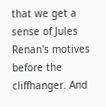that we get a sense of Jules Renan's motives before the cliffhanger. And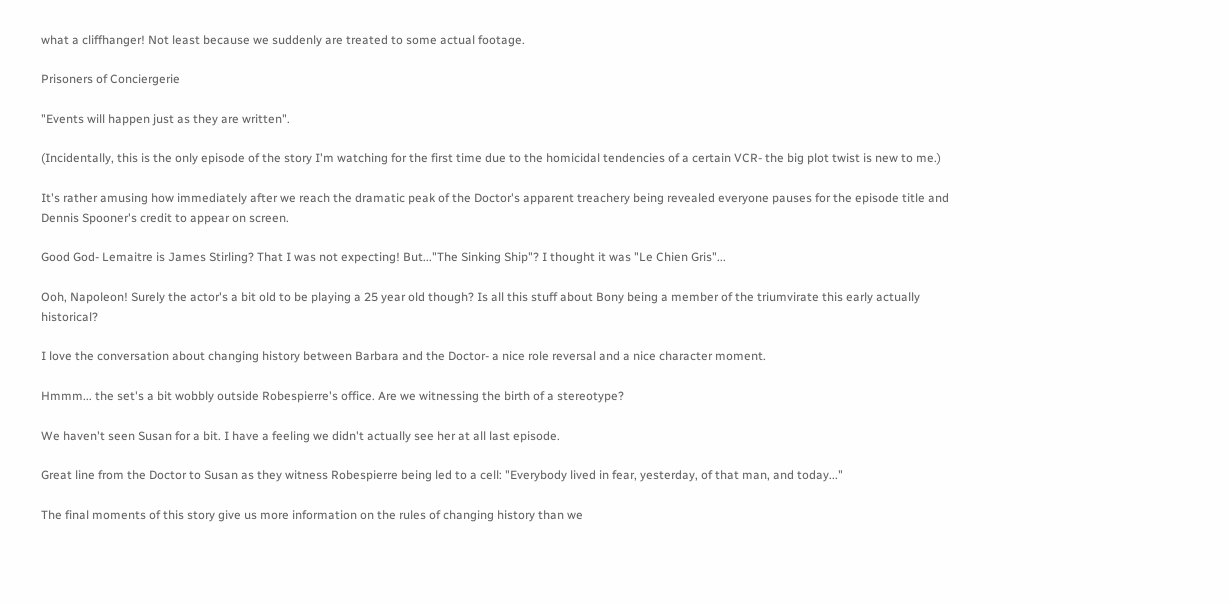what a cliffhanger! Not least because we suddenly are treated to some actual footage.

Prisoners of Conciergerie

"Events will happen just as they are written".

(Incidentally, this is the only episode of the story I'm watching for the first time due to the homicidal tendencies of a certain VCR- the big plot twist is new to me.)

It's rather amusing how immediately after we reach the dramatic peak of the Doctor's apparent treachery being revealed everyone pauses for the episode title and Dennis Spooner's credit to appear on screen.

Good God- Lemaitre is James Stirling? That I was not expecting! But..."The Sinking Ship"? I thought it was "Le Chien Gris"...

Ooh, Napoleon! Surely the actor's a bit old to be playing a 25 year old though? Is all this stuff about Bony being a member of the triumvirate this early actually historical?

I love the conversation about changing history between Barbara and the Doctor- a nice role reversal and a nice character moment.

Hmmm... the set's a bit wobbly outside Robespierre's office. Are we witnessing the birth of a stereotype?

We haven't seen Susan for a bit. I have a feeling we didn't actually see her at all last episode.

Great line from the Doctor to Susan as they witness Robespierre being led to a cell: "Everybody lived in fear, yesterday, of that man, and today..."

The final moments of this story give us more information on the rules of changing history than we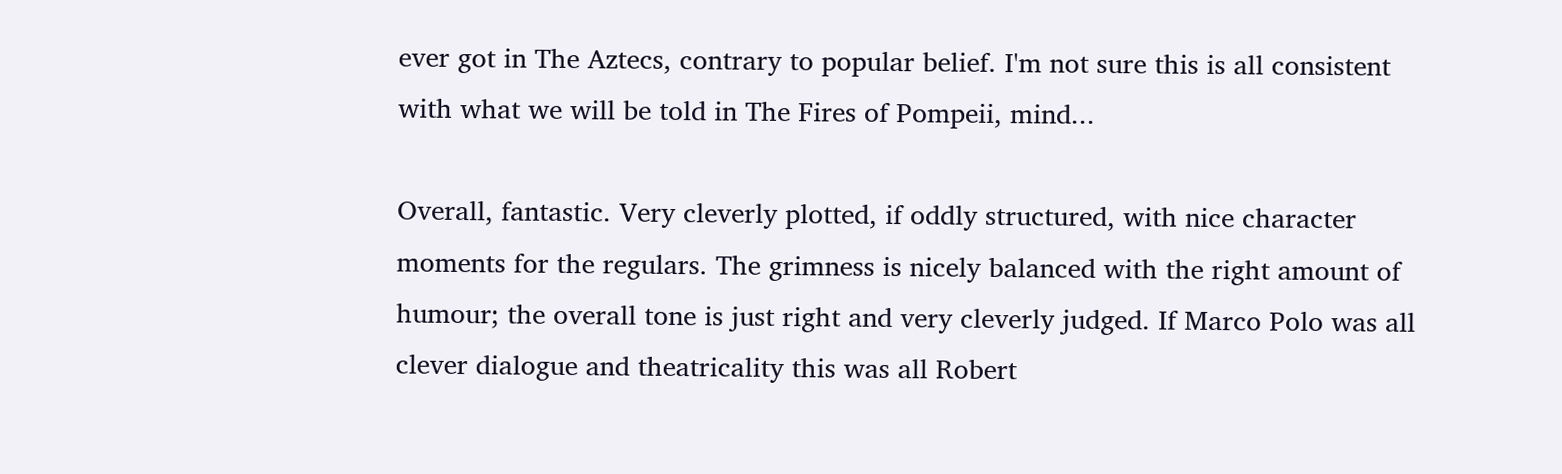ever got in The Aztecs, contrary to popular belief. I'm not sure this is all consistent with what we will be told in The Fires of Pompeii, mind...

Overall, fantastic. Very cleverly plotted, if oddly structured, with nice character moments for the regulars. The grimness is nicely balanced with the right amount of humour; the overall tone is just right and very cleverly judged. If Marco Polo was all clever dialogue and theatricality this was all Robert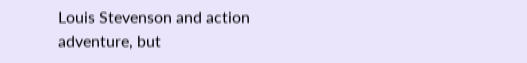Louis Stevenson and action adventure, but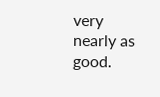very nearly as good.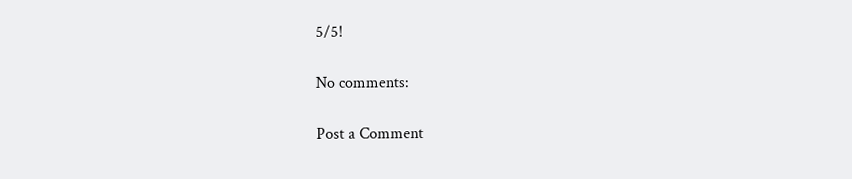5/5!

No comments:

Post a Comment